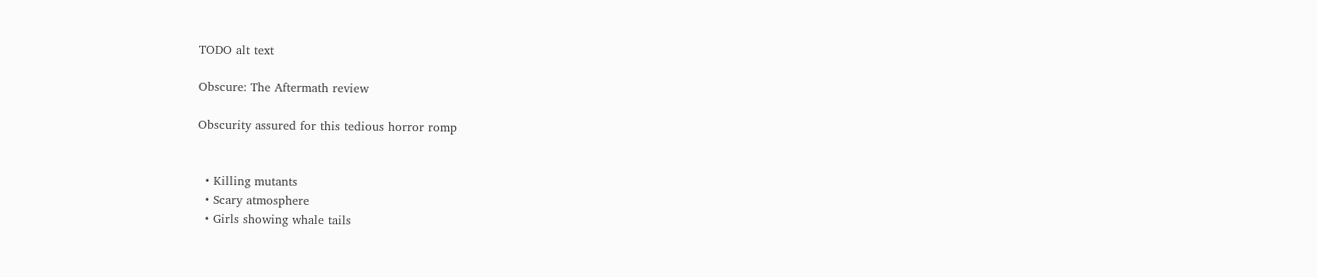TODO alt text

Obscure: The Aftermath review

Obscurity assured for this tedious horror romp


  • Killing mutants
  • Scary atmosphere
  • Girls showing whale tails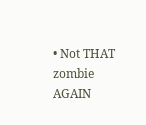• Not THAT zombie AGAIN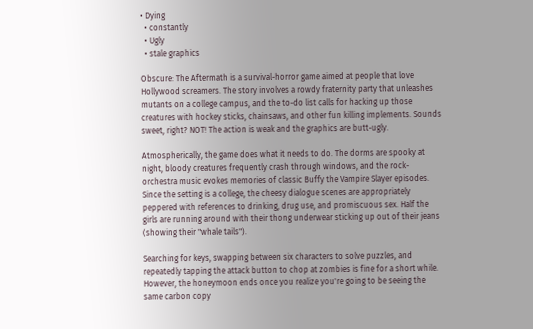• Dying
  • constantly
  • Ugly
  • stale graphics

Obscure: The Aftermath is a survival-horror game aimed at people that love Hollywood screamers. The story involves a rowdy fraternity party that unleashes mutants on a college campus, and the to-do list calls for hacking up those creatures with hockey sticks, chainsaws, and other fun killing implements. Sounds sweet, right? NOT! The action is weak and the graphics are butt-ugly.

Atmospherically, the game does what it needs to do. The dorms are spooky at night, bloody creatures frequently crash through windows, and the rock-orchestra music evokes memories of classic Buffy the Vampire Slayer episodes. Since the setting is a college, the cheesy dialogue scenes are appropriately peppered with references to drinking, drug use, and promiscuous sex. Half the girls are running around with their thong underwear sticking up out of their jeans (showing their "whale tails").

Searching for keys, swapping between six characters to solve puzzles, and repeatedly tapping the attack button to chop at zombies is fine for a short while. However, the honeymoon ends once you realize you're going to be seeing the same carbon copy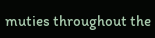muties throughout the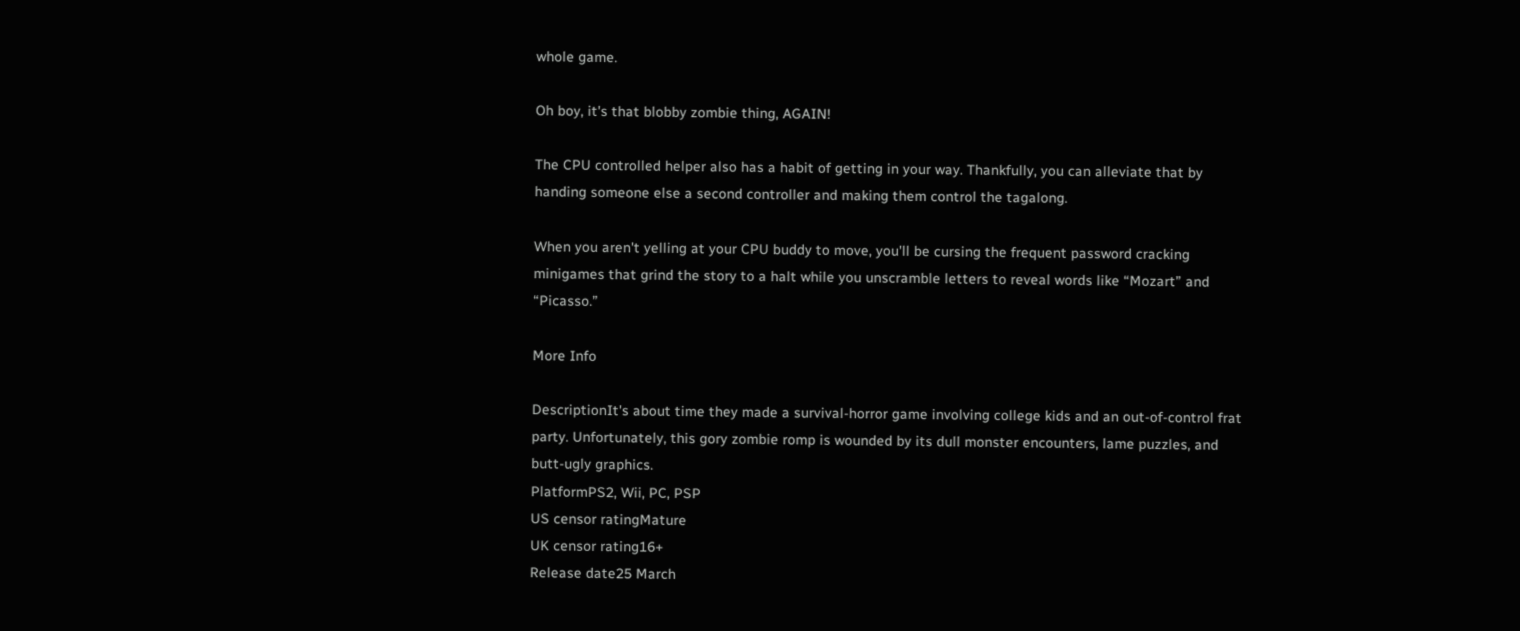whole game.

Oh boy, it's that blobby zombie thing, AGAIN!

The CPU controlled helper also has a habit of getting in your way. Thankfully, you can alleviate that by handing someone else a second controller and making them control the tagalong.

When you aren't yelling at your CPU buddy to move, you'll be cursing the frequent password cracking minigames that grind the story to a halt while you unscramble letters to reveal words like “Mozart” and “Picasso.”

More Info

DescriptionIt's about time they made a survival-horror game involving college kids and an out-of-control frat party. Unfortunately, this gory zombie romp is wounded by its dull monster encounters, lame puzzles, and butt-ugly graphics.
PlatformPS2, Wii, PC, PSP
US censor ratingMature
UK censor rating16+
Release date25 March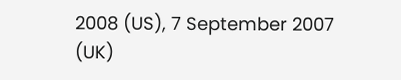2008 (US), 7 September 2007 (UK)